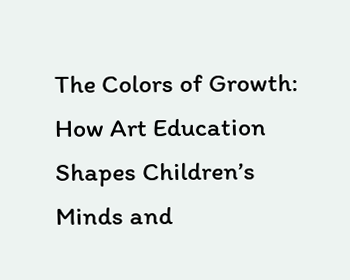The Colors of Growth: How Art Education Shapes Children’s Minds and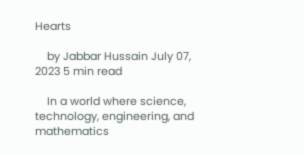Hearts

    by Jabbar Hussain July 07, 2023 5 min read

    In a world where science, technology, engineering, and mathematics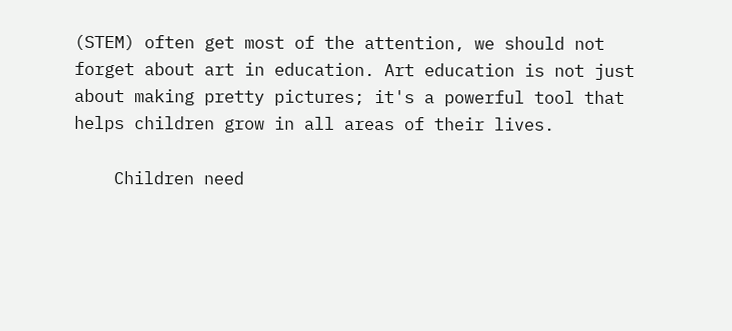(STEM) often get most of the attention, we should not forget about art in education. Art education is not just about making pretty pictures; it's a powerful tool that helps children grow in all areas of their lives.

    Children need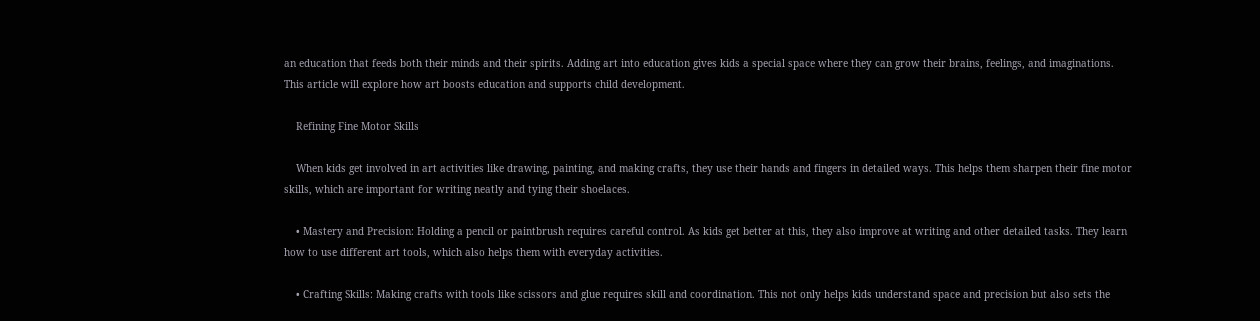an education that feeds both their minds and their spirits. Adding art into education gives kids a special space where they can grow their brains, feelings, and imaginations. This article will explore how art boosts education and supports child development.

    Refining Fine Motor Skills

    When kids get involved in art activities like drawing, painting, and making crafts, they use their hands and fingers in detailed ways. This helps them sharpen their fine motor skills, which are important for writing neatly and tying their shoelaces.

    • Mastery and Precision: Holding a pencil or paintbrush requires careful control. As kids get better at this, they also improve at writing and other detailed tasks. They learn how to use different art tools, which also helps them with everyday activities.

    • Crafting Skills: Making crafts with tools like scissors and glue requires skill and coordination. This not only helps kids understand space and precision but also sets the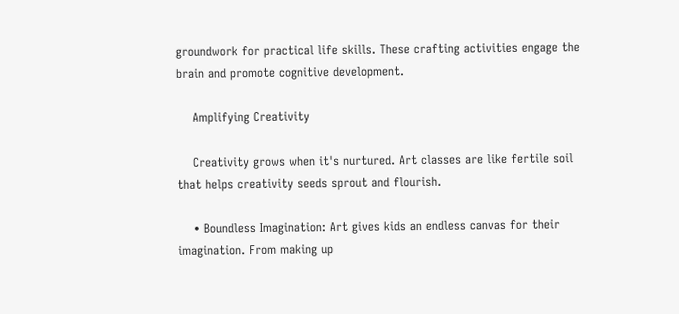groundwork for practical life skills. These crafting activities engage the brain and promote cognitive development.

    Amplifying Creativity

    Creativity grows when it's nurtured. Art classes are like fertile soil that helps creativity seeds sprout and flourish.

    • Boundless Imagination: Art gives kids an endless canvas for their imagination. From making up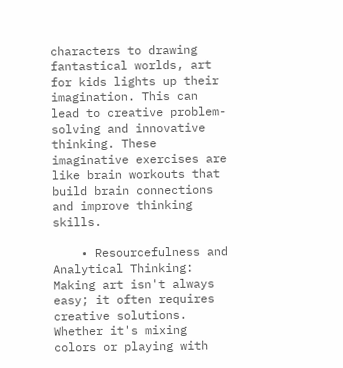characters to drawing fantastical worlds, art for kids lights up their imagination. This can lead to creative problem-solving and innovative thinking. These imaginative exercises are like brain workouts that build brain connections and improve thinking skills.

    • Resourcefulness and Analytical Thinking: Making art isn't always easy; it often requires creative solutions. Whether it's mixing colors or playing with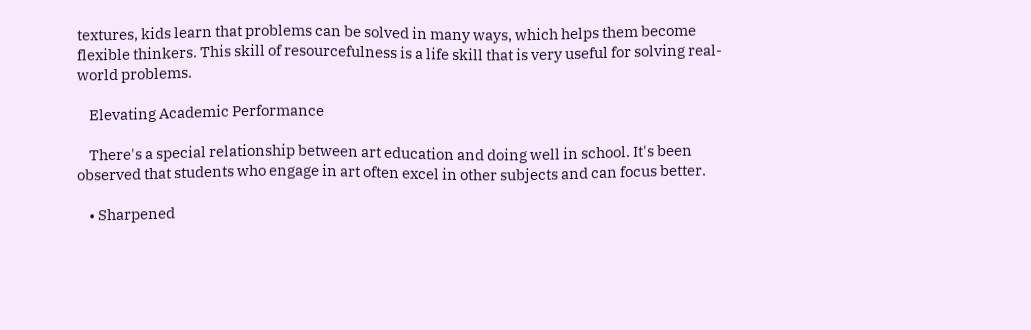textures, kids learn that problems can be solved in many ways, which helps them become flexible thinkers. This skill of resourcefulness is a life skill that is very useful for solving real-world problems.

    Elevating Academic Performance

    There's a special relationship between art education and doing well in school. It's been observed that students who engage in art often excel in other subjects and can focus better.

    • Sharpened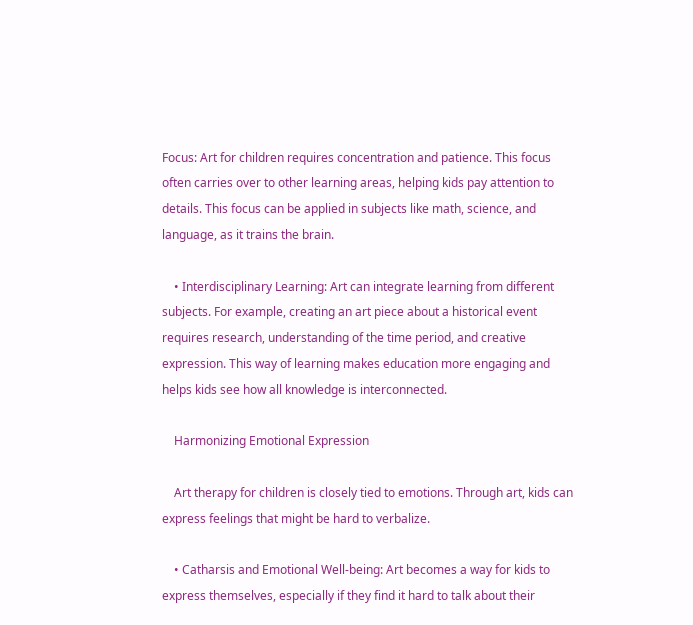Focus: Art for children requires concentration and patience. This focus often carries over to other learning areas, helping kids pay attention to details. This focus can be applied in subjects like math, science, and language, as it trains the brain.

    • Interdisciplinary Learning: Art can integrate learning from different subjects. For example, creating an art piece about a historical event requires research, understanding of the time period, and creative expression. This way of learning makes education more engaging and helps kids see how all knowledge is interconnected.

    Harmonizing Emotional Expression

    Art therapy for children is closely tied to emotions. Through art, kids can express feelings that might be hard to verbalize.

    • Catharsis and Emotional Well-being: Art becomes a way for kids to express themselves, especially if they find it hard to talk about their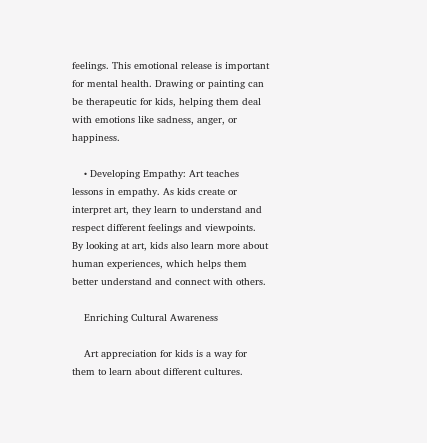feelings. This emotional release is important for mental health. Drawing or painting can be therapeutic for kids, helping them deal with emotions like sadness, anger, or happiness.

    • Developing Empathy: Art teaches lessons in empathy. As kids create or interpret art, they learn to understand and respect different feelings and viewpoints. By looking at art, kids also learn more about human experiences, which helps them better understand and connect with others.

    Enriching Cultural Awareness

    Art appreciation for kids is a way for them to learn about different cultures.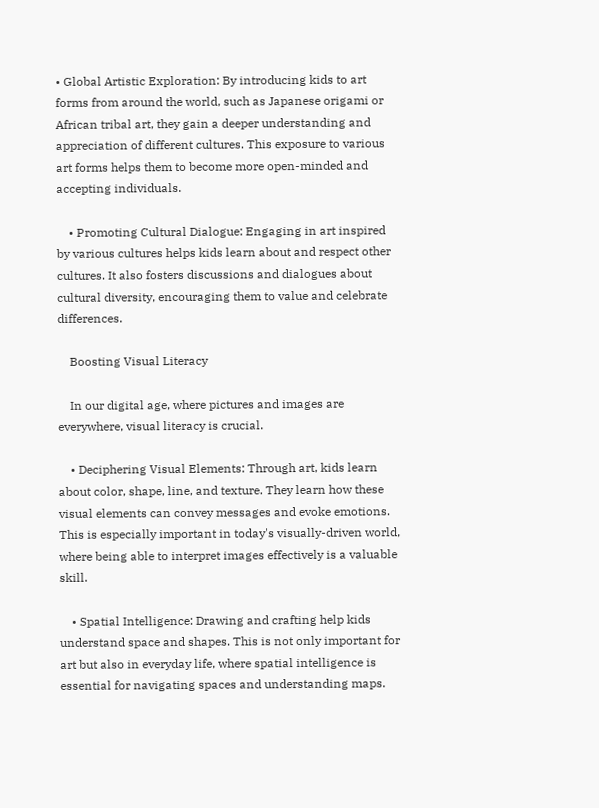• Global Artistic Exploration: By introducing kids to art forms from around the world, such as Japanese origami or African tribal art, they gain a deeper understanding and appreciation of different cultures. This exposure to various art forms helps them to become more open-minded and accepting individuals.

    • Promoting Cultural Dialogue: Engaging in art inspired by various cultures helps kids learn about and respect other cultures. It also fosters discussions and dialogues about cultural diversity, encouraging them to value and celebrate differences.

    Boosting Visual Literacy

    In our digital age, where pictures and images are everywhere, visual literacy is crucial.

    • Deciphering Visual Elements: Through art, kids learn about color, shape, line, and texture. They learn how these visual elements can convey messages and evoke emotions. This is especially important in today's visually-driven world, where being able to interpret images effectively is a valuable skill.

    • Spatial Intelligence: Drawing and crafting help kids understand space and shapes. This is not only important for art but also in everyday life, where spatial intelligence is essential for navigating spaces and understanding maps.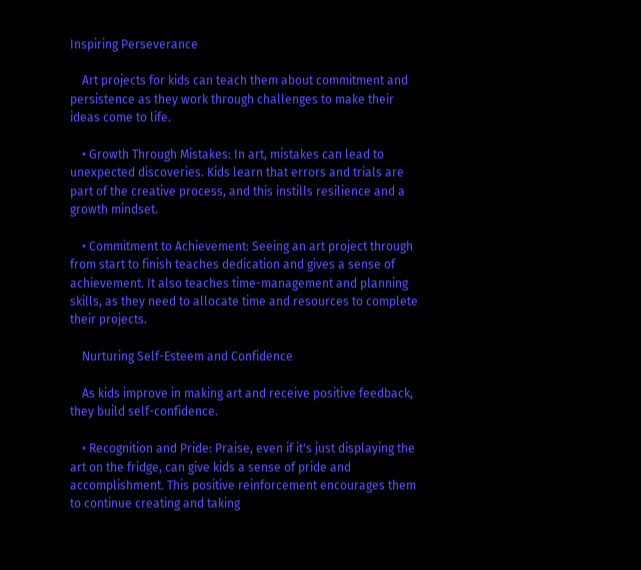Inspiring Perseverance

    Art projects for kids can teach them about commitment and persistence as they work through challenges to make their ideas come to life.

    • Growth Through Mistakes: In art, mistakes can lead to unexpected discoveries. Kids learn that errors and trials are part of the creative process, and this instills resilience and a growth mindset.

    • Commitment to Achievement: Seeing an art project through from start to finish teaches dedication and gives a sense of achievement. It also teaches time-management and planning skills, as they need to allocate time and resources to complete their projects.

    Nurturing Self-Esteem and Confidence

    As kids improve in making art and receive positive feedback, they build self-confidence.

    • Recognition and Pride: Praise, even if it's just displaying the art on the fridge, can give kids a sense of pride and accomplishment. This positive reinforcement encourages them to continue creating and taking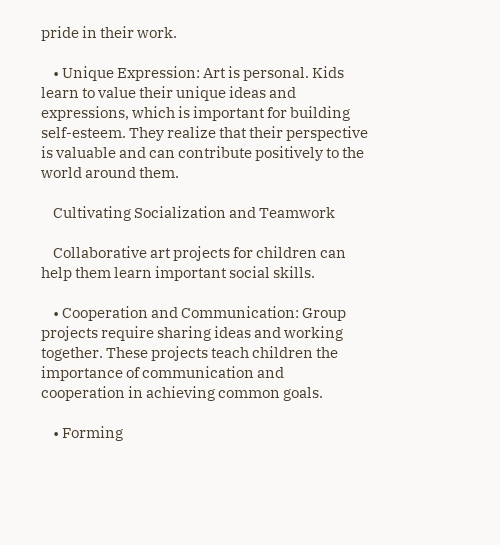pride in their work.

    • Unique Expression: Art is personal. Kids learn to value their unique ideas and expressions, which is important for building self-esteem. They realize that their perspective is valuable and can contribute positively to the world around them.

    Cultivating Socialization and Teamwork

    Collaborative art projects for children can help them learn important social skills.

    • Cooperation and Communication: Group projects require sharing ideas and working together. These projects teach children the importance of communication and cooperation in achieving common goals.

    • Forming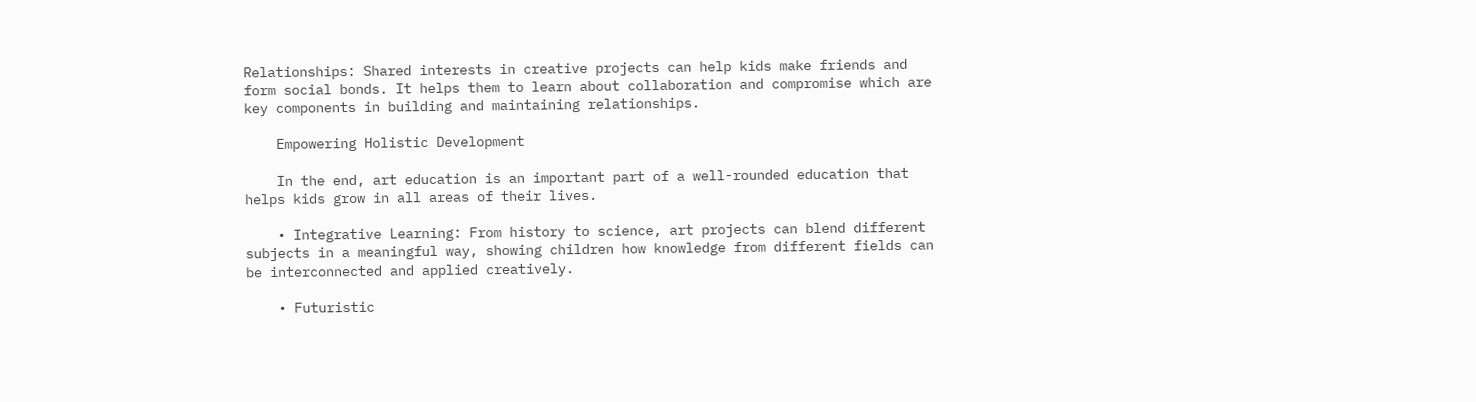Relationships: Shared interests in creative projects can help kids make friends and form social bonds. It helps them to learn about collaboration and compromise which are key components in building and maintaining relationships.

    Empowering Holistic Development

    In the end, art education is an important part of a well-rounded education that helps kids grow in all areas of their lives.

    • Integrative Learning: From history to science, art projects can blend different subjects in a meaningful way, showing children how knowledge from different fields can be interconnected and applied creatively.

    • Futuristic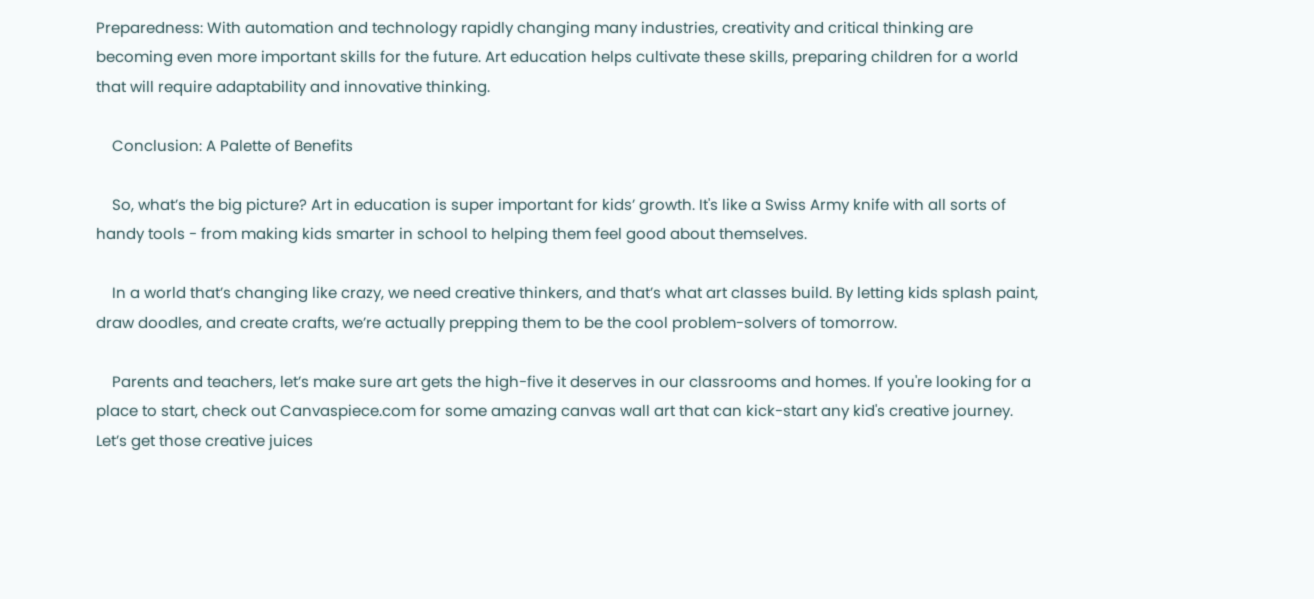Preparedness: With automation and technology rapidly changing many industries, creativity and critical thinking are becoming even more important skills for the future. Art education helps cultivate these skills, preparing children for a world that will require adaptability and innovative thinking.

    Conclusion: A Palette of Benefits

    So, what’s the big picture? Art in education is super important for kids’ growth. It's like a Swiss Army knife with all sorts of handy tools - from making kids smarter in school to helping them feel good about themselves.

    In a world that’s changing like crazy, we need creative thinkers, and that’s what art classes build. By letting kids splash paint, draw doodles, and create crafts, we’re actually prepping them to be the cool problem-solvers of tomorrow.

    Parents and teachers, let’s make sure art gets the high-five it deserves in our classrooms and homes. If you're looking for a place to start, check out Canvaspiece.com for some amazing canvas wall art that can kick-start any kid's creative journey. Let’s get those creative juices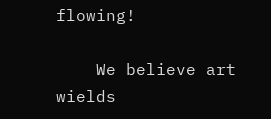flowing!

    We believe art wields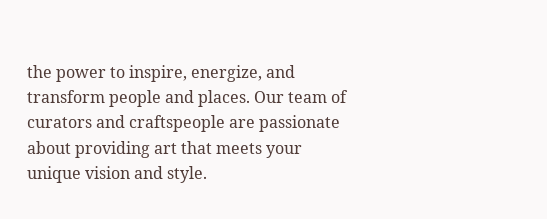the power to inspire, energize, and transform people and places. Our team of curators and craftspeople are passionate about providing art that meets your unique vision and style.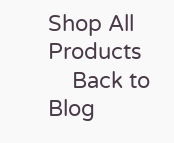Shop All Products
    Back to Blog